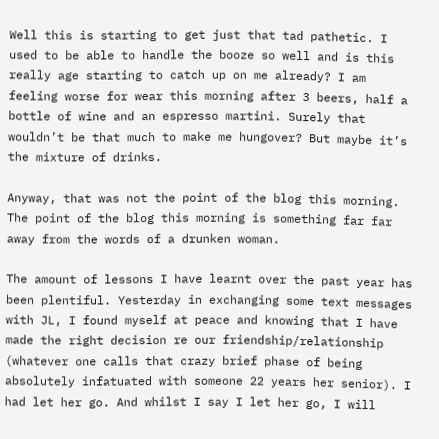Well this is starting to get just that tad pathetic. I used to be able to handle the booze so well and is this really age starting to catch up on me already? I am feeling worse for wear this morning after 3 beers, half a bottle of wine and an espresso martini. Surely that wouldn’t be that much to make me hungover? But maybe it’s the mixture of drinks.

Anyway, that was not the point of the blog this morning. The point of the blog this morning is something far far away from the words of a drunken woman.

The amount of lessons I have learnt over the past year has been plentiful. Yesterday in exchanging some text messages with JL, I found myself at peace and knowing that I have made the right decision re our friendship/relationship (whatever one calls that crazy brief phase of being absolutely infatuated with someone 22 years her senior). I had let her go. And whilst I say I let her go, I will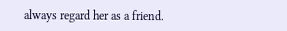always regard her as a friend.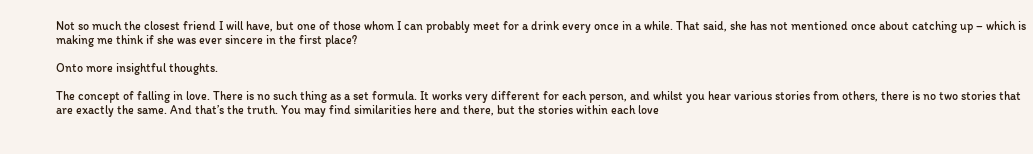Not so much the closest friend I will have, but one of those whom I can probably meet for a drink every once in a while. That said, she has not mentioned once about catching up – which is making me think if she was ever sincere in the first place?

Onto more insightful thoughts.

The concept of falling in love. There is no such thing as a set formula. It works very different for each person, and whilst you hear various stories from others, there is no two stories that are exactly the same. And that’s the truth. You may find similarities here and there, but the stories within each love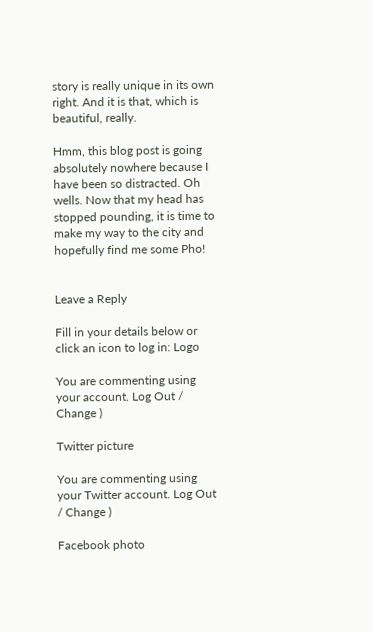story is really unique in its own right. And it is that, which is beautiful, really.

Hmm, this blog post is going absolutely nowhere because I have been so distracted. Oh wells. Now that my head has stopped pounding, it is time to make my way to the city and hopefully find me some Pho!


Leave a Reply

Fill in your details below or click an icon to log in: Logo

You are commenting using your account. Log Out / Change )

Twitter picture

You are commenting using your Twitter account. Log Out / Change )

Facebook photo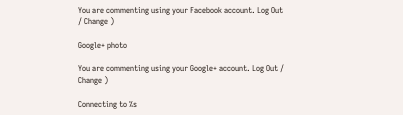You are commenting using your Facebook account. Log Out / Change )

Google+ photo

You are commenting using your Google+ account. Log Out / Change )

Connecting to %s